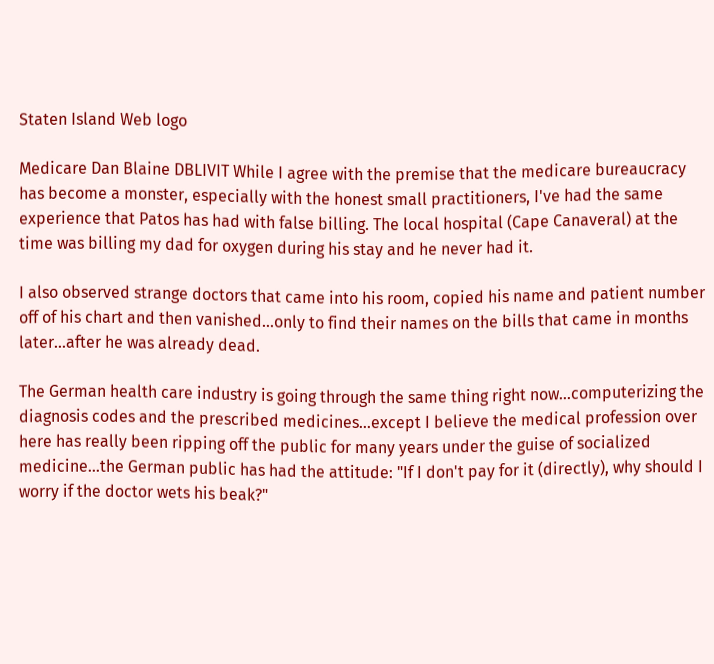Staten Island Web logo

Medicare Dan Blaine DBLIVIT While I agree with the premise that the medicare bureaucracy has become a monster, especially with the honest small practitioners, I've had the same experience that Patos has had with false billing. The local hospital (Cape Canaveral) at the time was billing my dad for oxygen during his stay and he never had it.

I also observed strange doctors that came into his room, copied his name and patient number off of his chart and then vanished...only to find their names on the bills that came in months later...after he was already dead.

The German health care industry is going through the same thing right now...computerizing the diagnosis codes and the prescribed medicines...except I believe the medical profession over here has really been ripping off the public for many years under the guise of socialized medicine...the German public has had the attitude: "If I don't pay for it (directly), why should I worry if the doctor wets his beak?"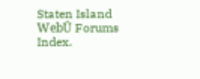Staten Island WebŪ Forums Index.